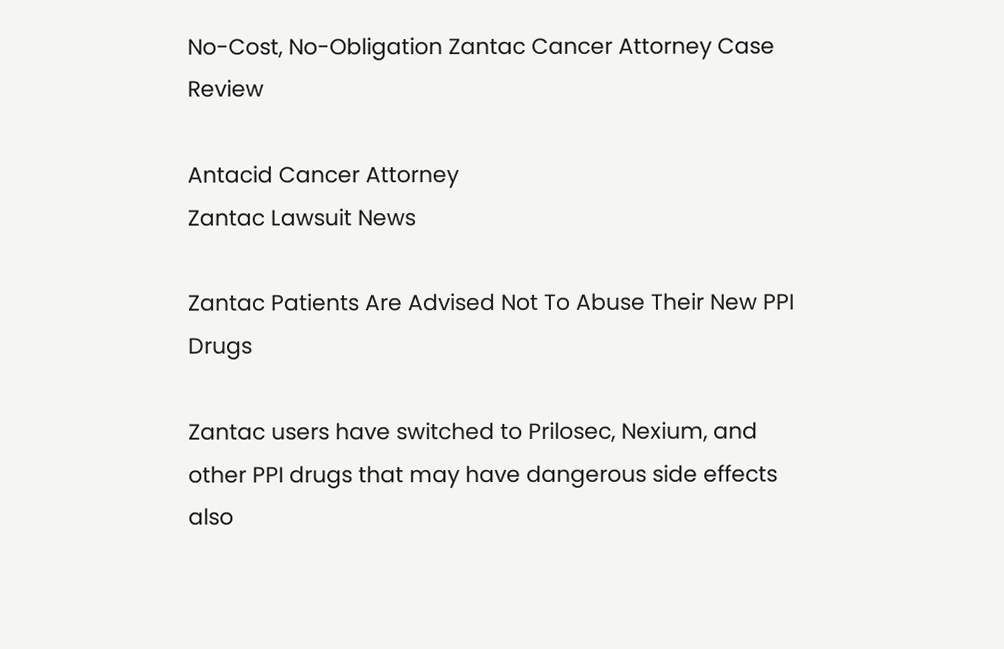No-Cost, No-Obligation Zantac Cancer Attorney Case Review

Antacid Cancer Attorney
Zantac Lawsuit News

Zantac Patients Are Advised Not To Abuse Their New PPI Drugs

Zantac users have switched to Prilosec, Nexium, and other PPI drugs that may have dangerous side effects also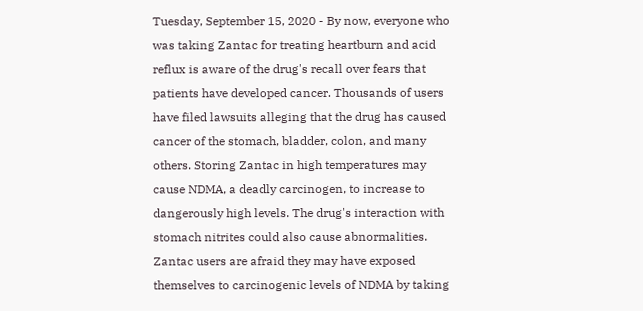Tuesday, September 15, 2020 - By now, everyone who was taking Zantac for treating heartburn and acid reflux is aware of the drug's recall over fears that patients have developed cancer. Thousands of users have filed lawsuits alleging that the drug has caused cancer of the stomach, bladder, colon, and many others. Storing Zantac in high temperatures may cause NDMA, a deadly carcinogen, to increase to dangerously high levels. The drug's interaction with stomach nitrites could also cause abnormalities. Zantac users are afraid they may have exposed themselves to carcinogenic levels of NDMA by taking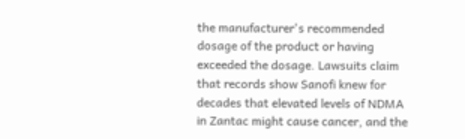the manufacturer's recommended dosage of the product or having exceeded the dosage. Lawsuits claim that records show Sanofi knew for decades that elevated levels of NDMA in Zantac might cause cancer, and the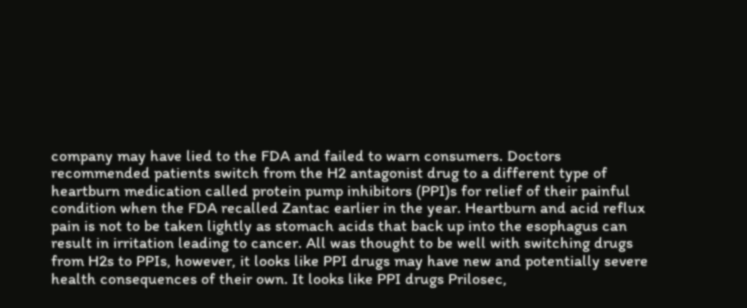company may have lied to the FDA and failed to warn consumers. Doctors recommended patients switch from the H2 antagonist drug to a different type of heartburn medication called protein pump inhibitors (PPI)s for relief of their painful condition when the FDA recalled Zantac earlier in the year. Heartburn and acid reflux pain is not to be taken lightly as stomach acids that back up into the esophagus can result in irritation leading to cancer. All was thought to be well with switching drugs from H2s to PPIs, however, it looks like PPI drugs may have new and potentially severe health consequences of their own. It looks like PPI drugs Prilosec,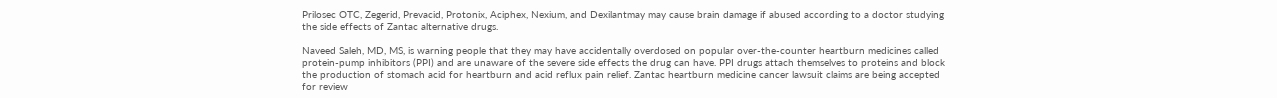Prilosec OTC, Zegerid, Prevacid, Protonix, Aciphex, Nexium, and Dexilantmay may cause brain damage if abused according to a doctor studying the side effects of Zantac alternative drugs.

Naveed Saleh, MD, MS, is warning people that they may have accidentally overdosed on popular over-the-counter heartburn medicines called protein-pump inhibitors (PPI) and are unaware of the severe side effects the drug can have. PPI drugs attach themselves to proteins and block the production of stomach acid for heartburn and acid reflux pain relief. Zantac heartburn medicine cancer lawsuit claims are being accepted for review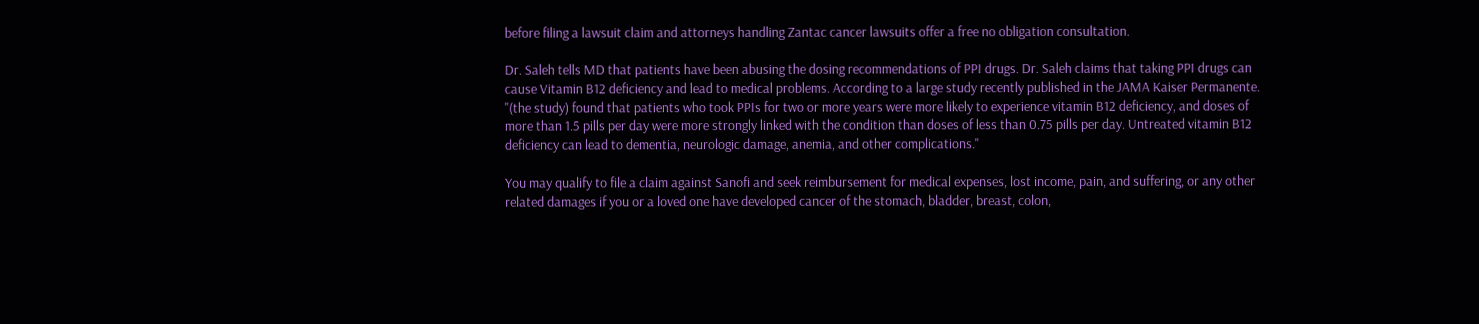before filing a lawsuit claim and attorneys handling Zantac cancer lawsuits offer a free no obligation consultation.

Dr. Saleh tells MD that patients have been abusing the dosing recommendations of PPI drugs. Dr. Saleh claims that taking PPI drugs can cause Vitamin B12 deficiency and lead to medical problems. According to a large study recently published in the JAMA Kaiser Permanente. "(the study) found that patients who took PPIs for two or more years were more likely to experience vitamin B12 deficiency, and doses of more than 1.5 pills per day were more strongly linked with the condition than doses of less than 0.75 pills per day. Untreated vitamin B12 deficiency can lead to dementia, neurologic damage, anemia, and other complications."

You may qualify to file a claim against Sanofi and seek reimbursement for medical expenses, lost income, pain, and suffering, or any other related damages if you or a loved one have developed cancer of the stomach, bladder, breast, colon,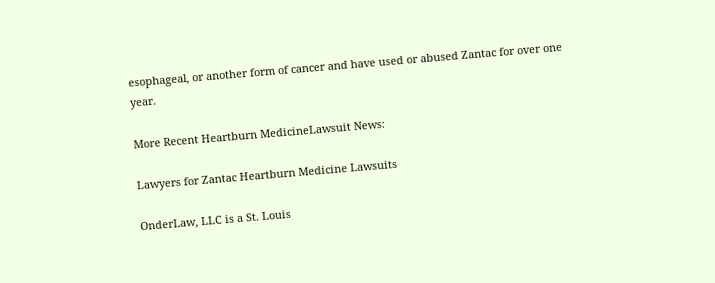esophageal, or another form of cancer and have used or abused Zantac for over one year.

More Recent Heartburn MedicineLawsuit News:

Lawyers for Zantac Heartburn Medicine Lawsuits

OnderLaw, LLC is a St. Louis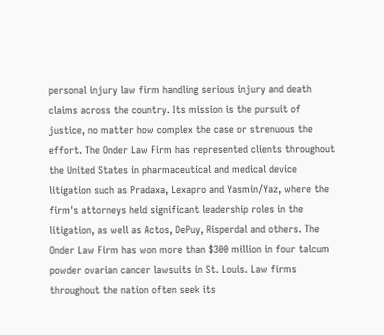personal injury law firm handling serious injury and death claims across the country. Its mission is the pursuit of justice, no matter how complex the case or strenuous the effort. The Onder Law Firm has represented clients throughout the United States in pharmaceutical and medical device litigation such as Pradaxa, Lexapro and Yasmin/Yaz, where the firm's attorneys held significant leadership roles in the litigation, as well as Actos, DePuy, Risperdal and others. The Onder Law Firm has won more than $300 million in four talcum powder ovarian cancer lawsuits in St. Louis. Law firms throughout the nation often seek its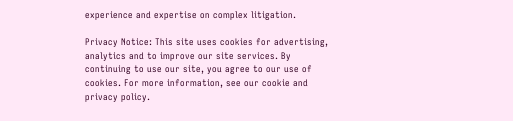experience and expertise on complex litigation.

Privacy Notice: This site uses cookies for advertising, analytics and to improve our site services. By continuing to use our site, you agree to our use of cookies. For more information, see our cookie and privacy policy.